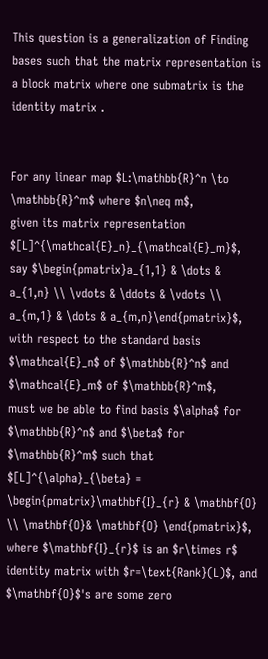This question is a generalization of Finding bases such that the matrix representation is a block matrix where one submatrix is the identity matrix .


For any linear map $L:\mathbb{R}^n \to \mathbb{R}^m$ where $n\neq m$,
given its matrix representation $[L]^{\mathcal{E}_n}_{\mathcal{E}_m}$, say $\begin{pmatrix}a_{1,1} & \dots & a_{1,n} \\ \vdots & \ddots & \vdots \\ a_{m,1} & \dots & a_{m,n}\end{pmatrix}$, with respect to the standard basis $\mathcal{E}_n$ of $\mathbb{R}^n$ and $\mathcal{E}_m$ of $\mathbb{R}^m$,
must we be able to find basis $\alpha$ for $\mathbb{R}^n$ and $\beta$ for $\mathbb{R}^m$ such that $[L]^{\alpha}_{\beta} = \begin{pmatrix}\mathbf{I}_{r} & \mathbf{O} \\ \mathbf{O}& \mathbf{O} \end{pmatrix}$,
where $\mathbf{I}_{r}$ is an $r\times r$ identity matrix with $r=\text{Rank}(L)$, and $\mathbf{O}$'s are some zero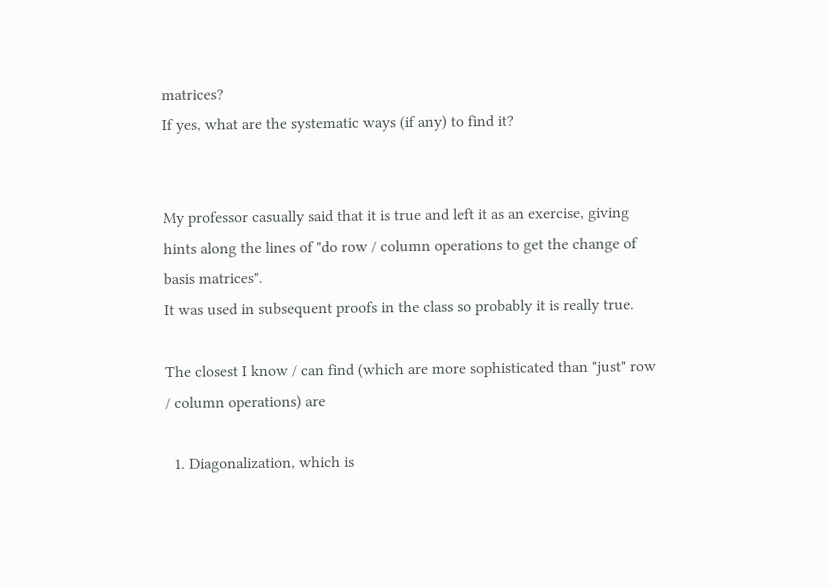matrices?
If yes, what are the systematic ways (if any) to find it?


My professor casually said that it is true and left it as an exercise, giving hints along the lines of "do row / column operations to get the change of basis matrices".
It was used in subsequent proofs in the class so probably it is really true.

The closest I know / can find (which are more sophisticated than "just" row / column operations) are

  1. Diagonalization, which is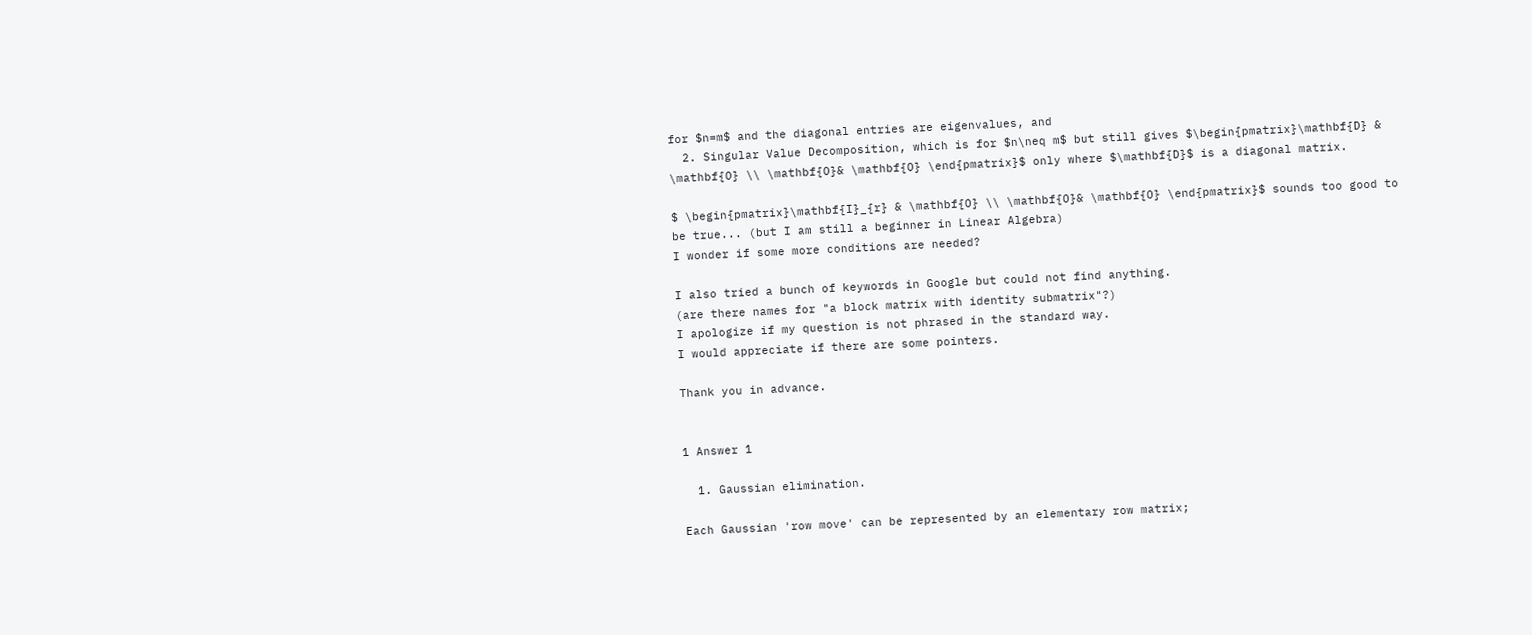for $n=m$ and the diagonal entries are eigenvalues, and
  2. Singular Value Decomposition, which is for $n\neq m$ but still gives $\begin{pmatrix}\mathbf{D} & \mathbf{O} \\ \mathbf{O}& \mathbf{O} \end{pmatrix}$ only where $\mathbf{D}$ is a diagonal matrix.

$ \begin{pmatrix}\mathbf{I}_{r} & \mathbf{O} \\ \mathbf{O}& \mathbf{O} \end{pmatrix}$ sounds too good to be true... (but I am still a beginner in Linear Algebra)
I wonder if some more conditions are needed?

I also tried a bunch of keywords in Google but could not find anything.
(are there names for "a block matrix with identity submatrix"?)
I apologize if my question is not phrased in the standard way.
I would appreciate if there are some pointers.

Thank you in advance.


1 Answer 1

  1. Gaussian elimination.

Each Gaussian 'row move' can be represented by an elementary row matrix;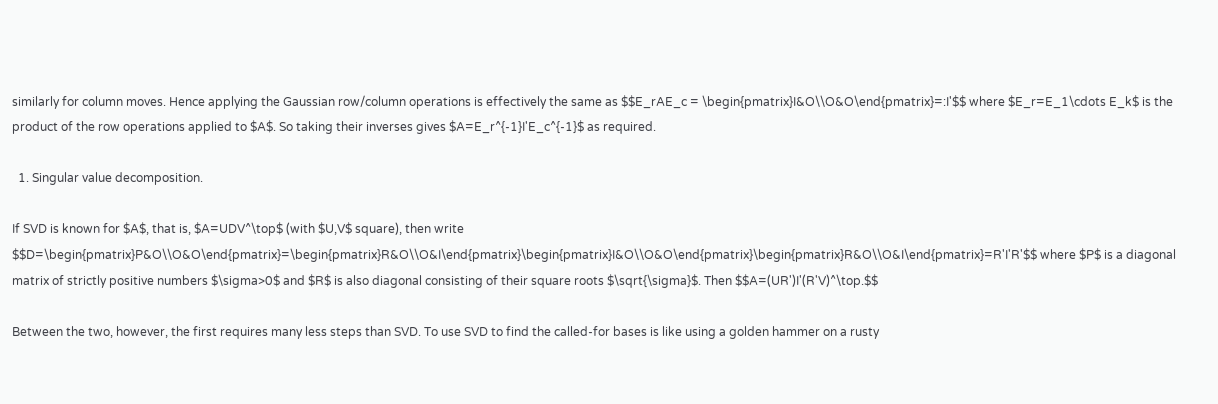similarly for column moves. Hence applying the Gaussian row/column operations is effectively the same as $$E_rAE_c = \begin{pmatrix}I&O\\O&O\end{pmatrix}=:I'$$ where $E_r=E_1\cdots E_k$ is the product of the row operations applied to $A$. So taking their inverses gives $A=E_r^{-1}I'E_c^{-1}$ as required.

  1. Singular value decomposition.

If SVD is known for $A$, that is, $A=UDV^\top$ (with $U,V$ square), then write $$D=\begin{pmatrix}P&O\\O&O\end{pmatrix}=\begin{pmatrix}R&O\\O&I\end{pmatrix}\begin{pmatrix}I&O\\O&O\end{pmatrix}\begin{pmatrix}R&O\\O&I\end{pmatrix}=R'I'R'$$ where $P$ is a diagonal matrix of strictly positive numbers $\sigma>0$ and $R$ is also diagonal consisting of their square roots $\sqrt{\sigma}$. Then $$A=(UR')I'(R'V)^\top.$$

Between the two, however, the first requires many less steps than SVD. To use SVD to find the called-for bases is like using a golden hammer on a rusty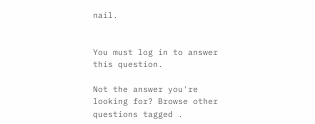nail.


You must log in to answer this question.

Not the answer you're looking for? Browse other questions tagged .